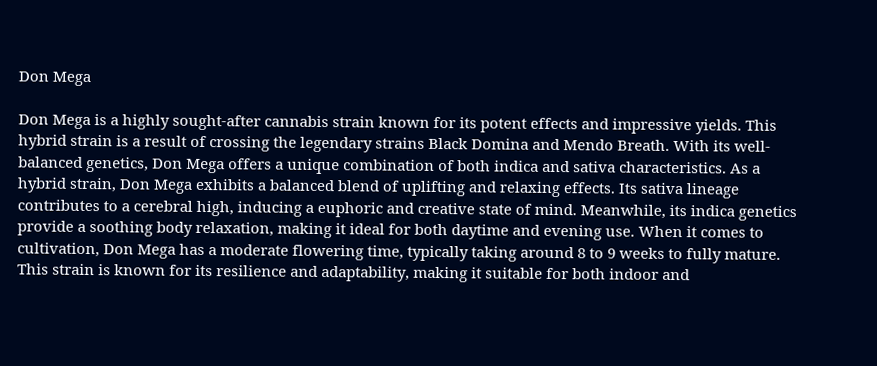Don Mega

Don Mega is a highly sought-after cannabis strain known for its potent effects and impressive yields. This hybrid strain is a result of crossing the legendary strains Black Domina and Mendo Breath. With its well-balanced genetics, Don Mega offers a unique combination of both indica and sativa characteristics. As a hybrid strain, Don Mega exhibits a balanced blend of uplifting and relaxing effects. Its sativa lineage contributes to a cerebral high, inducing a euphoric and creative state of mind. Meanwhile, its indica genetics provide a soothing body relaxation, making it ideal for both daytime and evening use. When it comes to cultivation, Don Mega has a moderate flowering time, typically taking around 8 to 9 weeks to fully mature. This strain is known for its resilience and adaptability, making it suitable for both indoor and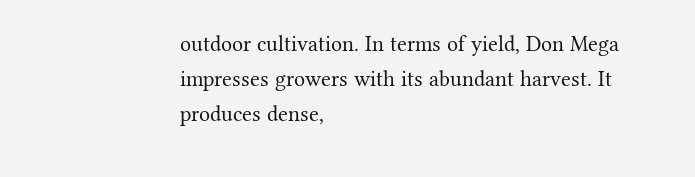outdoor cultivation. In terms of yield, Don Mega impresses growers with its abundant harvest. It produces dense,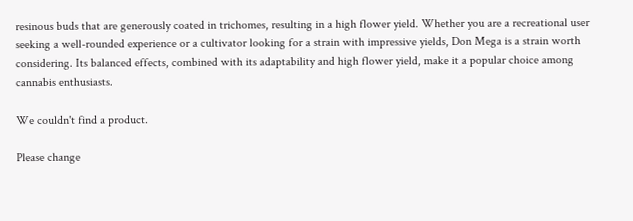resinous buds that are generously coated in trichomes, resulting in a high flower yield. Whether you are a recreational user seeking a well-rounded experience or a cultivator looking for a strain with impressive yields, Don Mega is a strain worth considering. Its balanced effects, combined with its adaptability and high flower yield, make it a popular choice among cannabis enthusiasts.

We couldn't find a product.

Please change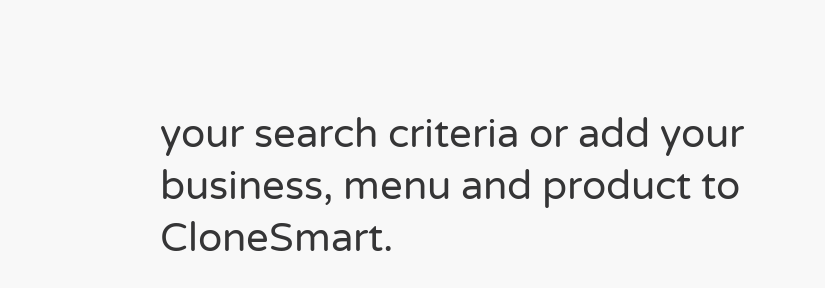your search criteria or add your business, menu and product to CloneSmart.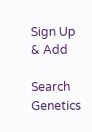Sign Up & Add

Search Genetics